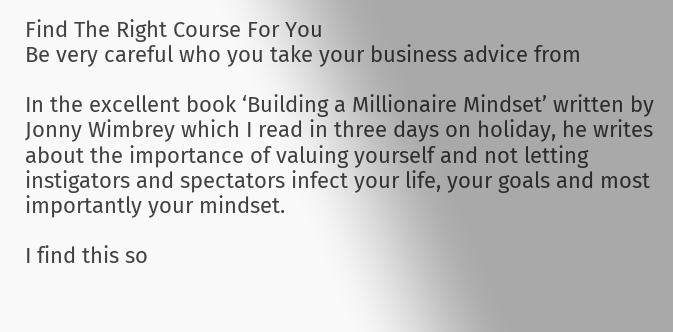Find The Right Course For You
Be very careful who you take your business advice from

In the excellent book ‘Building a Millionaire Mindset’ written by Jonny Wimbrey which I read in three days on holiday, he writes about the importance of valuing yourself and not letting instigators and spectators infect your life, your goals and most importantly your mindset.

I find this so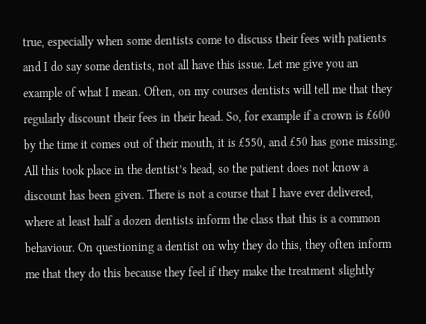true, especially when some dentists come to discuss their fees with patients and I do say some dentists, not all have this issue. Let me give you an example of what I mean. Often, on my courses dentists will tell me that they regularly discount their fees in their head. So, for example if a crown is £600 by the time it comes out of their mouth, it is £550, and £50 has gone missing. All this took place in the dentist’s head, so the patient does not know a discount has been given. There is not a course that I have ever delivered, where at least half a dozen dentists inform the class that this is a common behaviour. On questioning a dentist on why they do this, they often inform me that they do this because they feel if they make the treatment slightly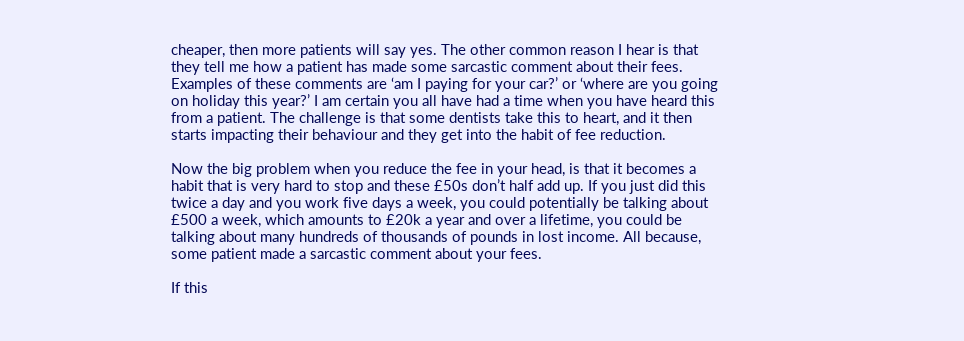cheaper, then more patients will say yes. The other common reason I hear is that they tell me how a patient has made some sarcastic comment about their fees. Examples of these comments are ‘am I paying for your car?’ or ‘where are you going on holiday this year?’ I am certain you all have had a time when you have heard this from a patient. The challenge is that some dentists take this to heart, and it then starts impacting their behaviour and they get into the habit of fee reduction.

Now the big problem when you reduce the fee in your head, is that it becomes a habit that is very hard to stop and these £50s don’t half add up. If you just did this twice a day and you work five days a week, you could potentially be talking about £500 a week, which amounts to £20k a year and over a lifetime, you could be talking about many hundreds of thousands of pounds in lost income. All because, some patient made a sarcastic comment about your fees.

If this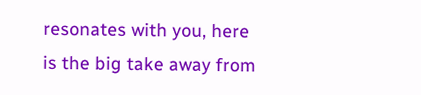resonates with you, here is the big take away from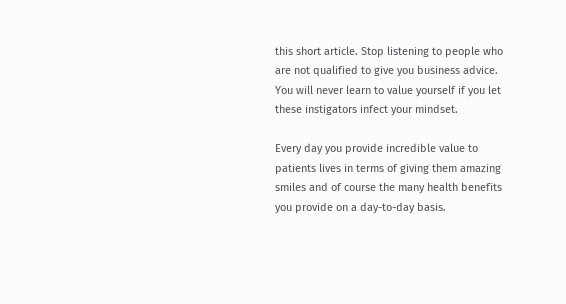this short article. Stop listening to people who are not qualified to give you business advice. You will never learn to value yourself if you let these instigators infect your mindset.

Every day you provide incredible value to patients lives in terms of giving them amazing smiles and of course the many health benefits you provide on a day-to-day basis.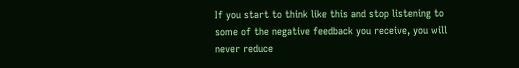If you start to think like this and stop listening to some of the negative feedback you receive, you will never reduce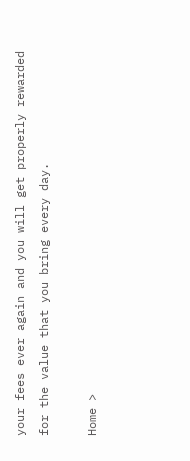your fees ever again and you will get properly rewarded for the value that you bring every day.

Home >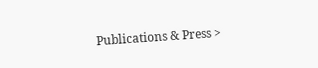Publications & Press >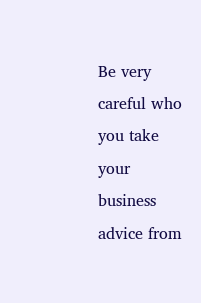Be very careful who you take your business advice from